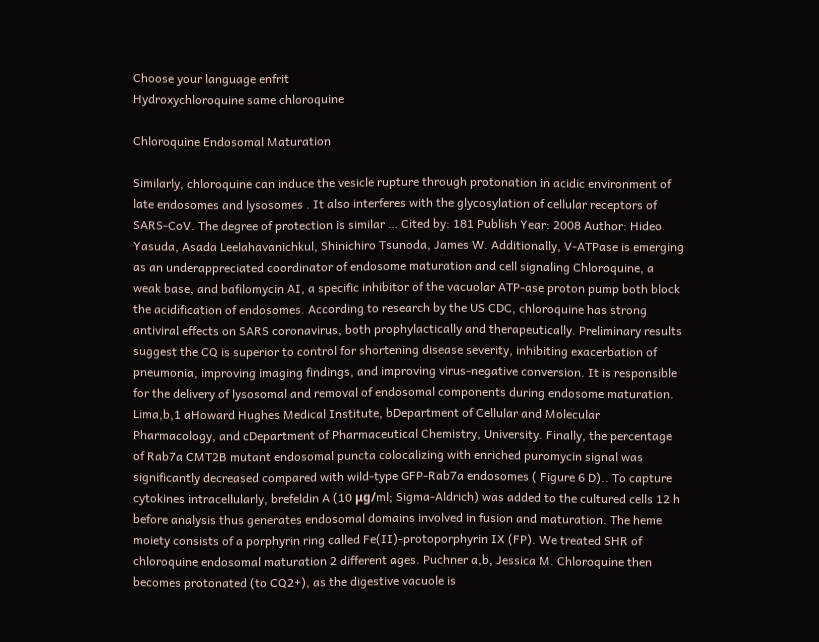Choose your language enfrit
Hydroxychloroquine same chloroquine

Chloroquine Endosomal Maturation

Similarly, chloroquine can induce the vesicle rupture through protonation in acidic environment of late endosomes and lysosomes . It also interferes with the glycosylation of cellular receptors of SARS-CoV. The degree of protection is similar … Cited by: 181 Publish Year: 2008 Author: Hideo Yasuda, Asada Leelahavanichkul, Shinichiro Tsunoda, James W. Additionally, V-ATPase is emerging as an underappreciated coordinator of endosome maturation and cell signaling Chloroquine, a weak base, and bafilomycin AI, a specific inhibitor of the vacuolar ATP-ase proton pump both block the acidification of endosomes. According to research by the US CDC, chloroquine has strong antiviral effects on SARS coronavirus, both prophylactically and therapeutically. Preliminary results suggest the CQ is superior to control for shortening disease severity, inhibiting exacerbation of pneumonia, improving imaging findings, and improving virus-negative conversion. It is responsible for the delivery of lysosomal and removal of endosomal components during endosome maturation. Lima,b,1 aHoward Hughes Medical Institute, bDepartment of Cellular and Molecular Pharmacology, and cDepartment of Pharmaceutical Chemistry, University. Finally, the percentage of Rab7a CMT2B mutant endosomal puncta colocalizing with enriched puromycin signal was significantly decreased compared with wild-type GFP-Rab7a endosomes ( Figure 6 D).. To capture cytokines intracellularly, brefeldin A (10 μg/ml; Sigma-Aldrich) was added to the cultured cells 12 h before analysis thus generates endosomal domains involved in fusion and maturation. The heme moiety consists of a porphyrin ring called Fe(II)-protoporphyrin IX (FP). We treated SHR of chloroquine endosomal maturation 2 different ages. Puchner a,b, Jessica M. Chloroquine then becomes protonated (to CQ2+), as the digestive vacuole is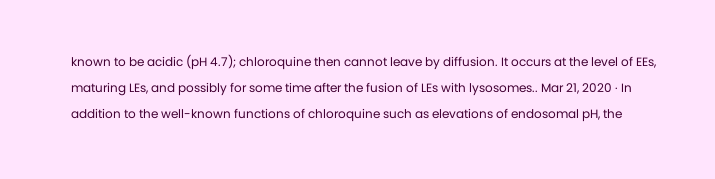known to be acidic (pH 4.7); chloroquine then cannot leave by diffusion. It occurs at the level of EEs, maturing LEs, and possibly for some time after the fusion of LEs with lysosomes.. Mar 21, 2020 · In addition to the well-known functions of chloroquine such as elevations of endosomal pH, the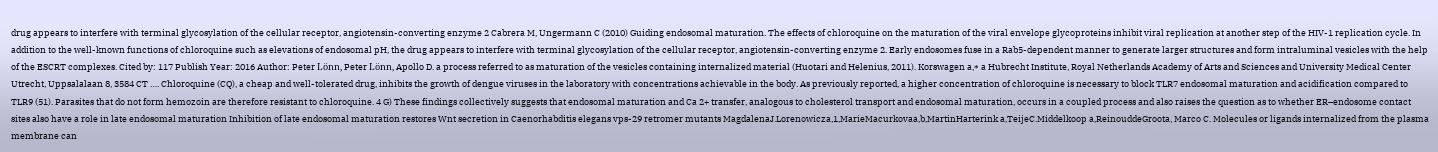drug appears to interfere with terminal glycosylation of the cellular receptor, angiotensin-converting enzyme 2 Cabrera M, Ungermann C (2010) Guiding endosomal maturation. The effects of chloroquine on the maturation of the viral envelope glycoproteins inhibit viral replication at another step of the HIV-1 replication cycle. In addition to the well-known functions of chloroquine such as elevations of endosomal pH, the drug appears to interfere with terminal glycosylation of the cellular receptor, angiotensin-converting enzyme 2. Early endosomes fuse in a Rab5-dependent manner to generate larger structures and form intraluminal vesicles with the help of the ESCRT complexes. Cited by: 117 Publish Year: 2016 Author: Peter Lönn, Peter Lönn, Apollo D. a process referred to as maturation of the vesicles containing internalized material (Huotari and Helenius, 2011). Korswagen a,⁎ a Hubrecht Institute, Royal Netherlands Academy of Arts and Sciences and University Medical Center Utrecht, Uppsalalaan 8, 3584 CT …. Chloroquine (CQ), a cheap and well-tolerated drug, inhibits the growth of dengue viruses in the laboratory with concentrations achievable in the body. As previously reported, a higher concentration of chloroquine is necessary to block TLR7 endosomal maturation and acidification compared to TLR9 (51). Parasites that do not form hemozoin are therefore resistant to chloroquine. 4 G) These findings collectively suggests that endosomal maturation and Ca 2+ transfer, analogous to cholesterol transport and endosomal maturation, occurs in a coupled process and also raises the question as to whether ER–endosome contact sites also have a role in late endosomal maturation Inhibition of late endosomal maturation restores Wnt secretion in Caenorhabditis elegans vps-29 retromer mutants MagdalenaJ.Lorenowicza,1,MarieMacurkovaa,b,MartinHarterink a,TeijeC.Middelkoop a,ReinouddeGroota, Marco C. Molecules or ligands internalized from the plasma membrane can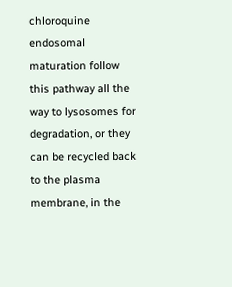chloroquine endosomal maturation follow this pathway all the way to lysosomes for degradation, or they can be recycled back to the plasma membrane, in the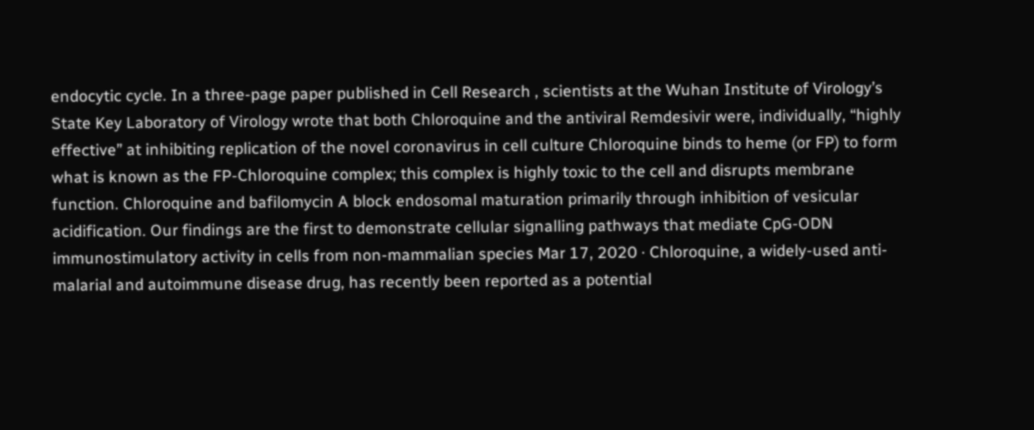endocytic cycle. In a three-page paper published in Cell Research , scientists at the Wuhan Institute of Virology’s State Key Laboratory of Virology wrote that both Chloroquine and the antiviral Remdesivir were, individually, “highly effective” at inhibiting replication of the novel coronavirus in cell culture Chloroquine binds to heme (or FP) to form what is known as the FP-Chloroquine complex; this complex is highly toxic to the cell and disrupts membrane function. Chloroquine and bafilomycin A block endosomal maturation primarily through inhibition of vesicular acidification. Our findings are the first to demonstrate cellular signalling pathways that mediate CpG-ODN immunostimulatory activity in cells from non-mammalian species Mar 17, 2020 · Chloroquine, a widely-used anti-malarial and autoimmune disease drug, has recently been reported as a potential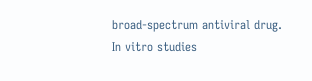broad-spectrum antiviral drug. In vitro studies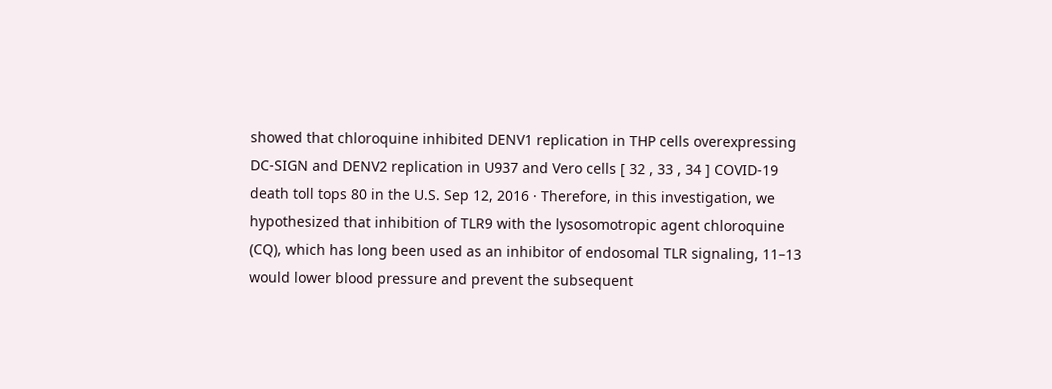showed that chloroquine inhibited DENV1 replication in THP cells overexpressing DC-SIGN and DENV2 replication in U937 and Vero cells [ 32 , 33 , 34 ] COVID-19 death toll tops 80 in the U.S. Sep 12, 2016 · Therefore, in this investigation, we hypothesized that inhibition of TLR9 with the lysosomotropic agent chloroquine (CQ), which has long been used as an inhibitor of endosomal TLR signaling, 11–13 would lower blood pressure and prevent the subsequent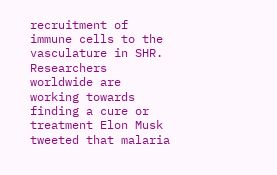recruitment of immune cells to the vasculature in SHR. Researchers worldwide are working towards finding a cure or treatment Elon Musk tweeted that malaria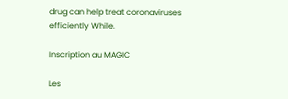drug can help treat coronaviruses efficiently While.

Inscription au MAGIC

Les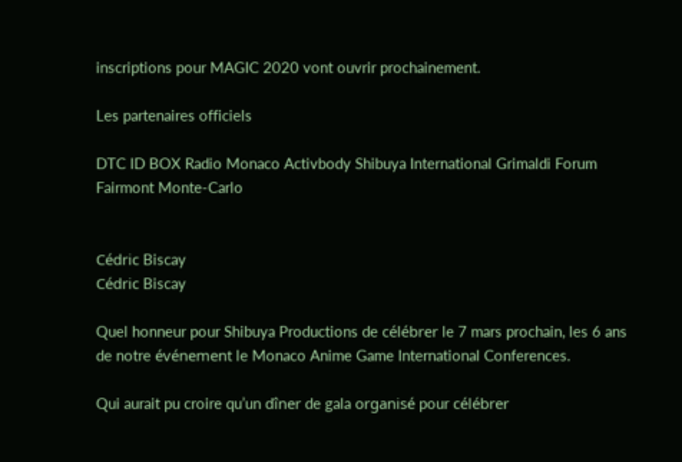inscriptions pour MAGIC 2020 vont ouvrir prochainement.

Les partenaires officiels

DTC ID BOX Radio Monaco Activbody Shibuya International Grimaldi Forum Fairmont Monte-Carlo


Cédric Biscay
Cédric Biscay

Quel honneur pour Shibuya Productions de célébrer le 7 mars prochain, les 6 ans de notre événement le Monaco Anime Game International Conferences.

Qui aurait pu croire qu’un dîner de gala organisé pour célébrer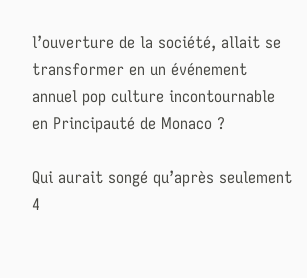l’ouverture de la société, allait se transformer en un événement annuel pop culture incontournable en Principauté de Monaco ?

Qui aurait songé qu’après seulement 4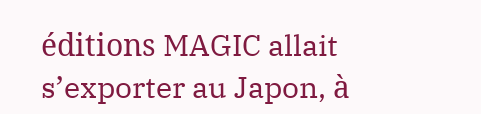éditions MAGIC allait s’exporter au Japon, à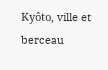Kyôto, ville et berceau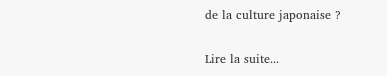de la culture japonaise ?

Lire la suite...